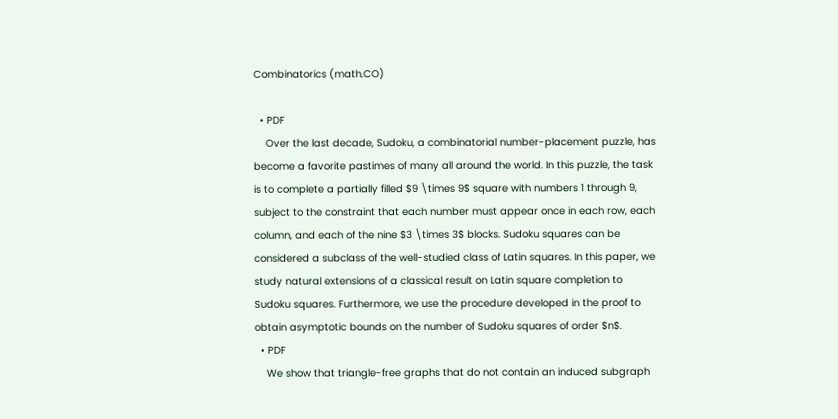Combinatorics (math.CO)

  • PDF
    Over the last decade, Sudoku, a combinatorial number-placement puzzle, has become a favorite pastimes of many all around the world. In this puzzle, the task is to complete a partially filled $9 \times 9$ square with numbers 1 through 9, subject to the constraint that each number must appear once in each row, each column, and each of the nine $3 \times 3$ blocks. Sudoku squares can be considered a subclass of the well-studied class of Latin squares. In this paper, we study natural extensions of a classical result on Latin square completion to Sudoku squares. Furthermore, we use the procedure developed in the proof to obtain asymptotic bounds on the number of Sudoku squares of order $n$.
  • PDF
    We show that triangle-free graphs that do not contain an induced subgraph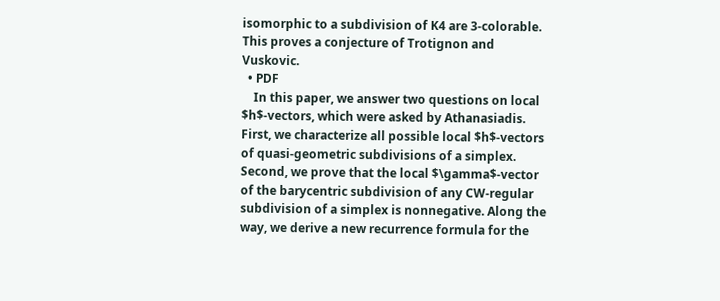isomorphic to a subdivision of K4 are 3-colorable. This proves a conjecture of Trotignon and Vuskovic.
  • PDF
    In this paper, we answer two questions on local $h$-vectors, which were asked by Athanasiadis. First, we characterize all possible local $h$-vectors of quasi-geometric subdivisions of a simplex. Second, we prove that the local $\gamma$-vector of the barycentric subdivision of any CW-regular subdivision of a simplex is nonnegative. Along the way, we derive a new recurrence formula for the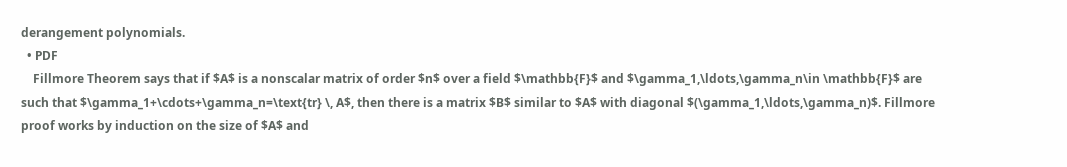derangement polynomials.
  • PDF
    Fillmore Theorem says that if $A$ is a nonscalar matrix of order $n$ over a field $\mathbb{F}$ and $\gamma_1,\ldots,\gamma_n\in \mathbb{F}$ are such that $\gamma_1+\cdots+\gamma_n=\text{tr} \, A$, then there is a matrix $B$ similar to $A$ with diagonal $(\gamma_1,\ldots,\gamma_n)$. Fillmore proof works by induction on the size of $A$ and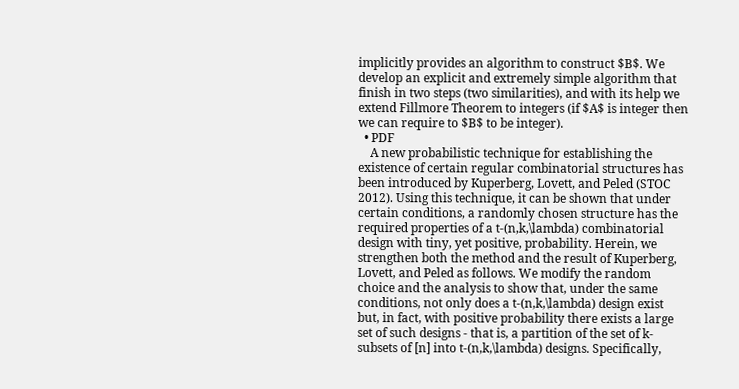implicitly provides an algorithm to construct $B$. We develop an explicit and extremely simple algorithm that finish in two steps (two similarities), and with its help we extend Fillmore Theorem to integers (if $A$ is integer then we can require to $B$ to be integer).
  • PDF
    A new probabilistic technique for establishing the existence of certain regular combinatorial structures has been introduced by Kuperberg, Lovett, and Peled (STOC 2012). Using this technique, it can be shown that under certain conditions, a randomly chosen structure has the required properties of a t-(n,k,\lambda) combinatorial design with tiny, yet positive, probability. Herein, we strengthen both the method and the result of Kuperberg, Lovett, and Peled as follows. We modify the random choice and the analysis to show that, under the same conditions, not only does a t-(n,k,\lambda) design exist but, in fact, with positive probability there exists a large set of such designs - that is, a partition of the set of k-subsets of [n] into t-(n,k,\lambda) designs. Specifically,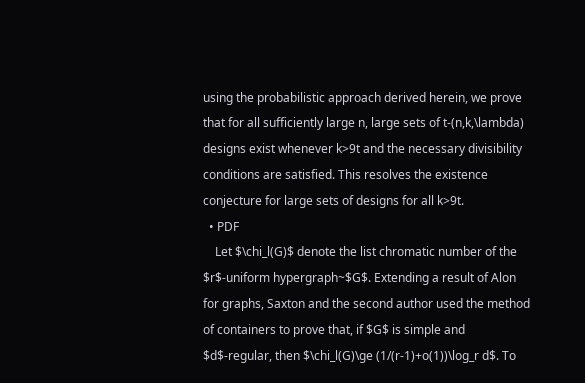using the probabilistic approach derived herein, we prove that for all sufficiently large n, large sets of t-(n,k,\lambda) designs exist whenever k>9t and the necessary divisibility conditions are satisfied. This resolves the existence conjecture for large sets of designs for all k>9t.
  • PDF
    Let $\chi_l(G)$ denote the list chromatic number of the $r$-uniform hypergraph~$G$. Extending a result of Alon for graphs, Saxton and the second author used the method of containers to prove that, if $G$ is simple and $d$-regular, then $\chi_l(G)\ge (1/(r-1)+o(1))\log_r d$. To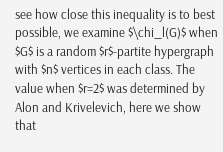see how close this inequality is to best possible, we examine $\chi_l(G)$ when $G$ is a random $r$-partite hypergraph with $n$ vertices in each class. The value when $r=2$ was determined by Alon and Krivelevich, here we show that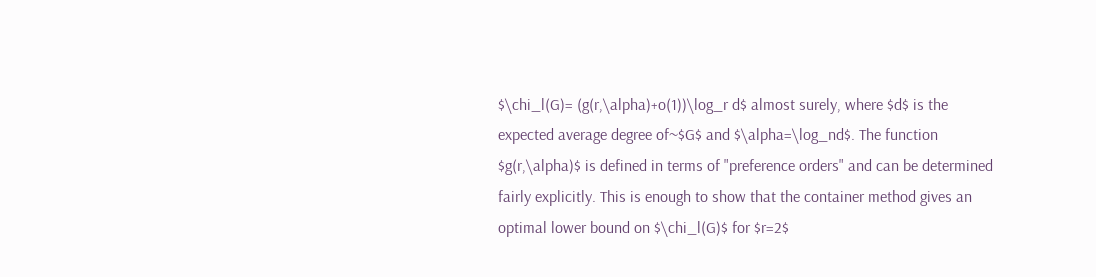$\chi_l(G)= (g(r,\alpha)+o(1))\log_r d$ almost surely, where $d$ is the expected average degree of~$G$ and $\alpha=\log_nd$. The function $g(r,\alpha)$ is defined in terms of "preference orders" and can be determined fairly explicitly. This is enough to show that the container method gives an optimal lower bound on $\chi_l(G)$ for $r=2$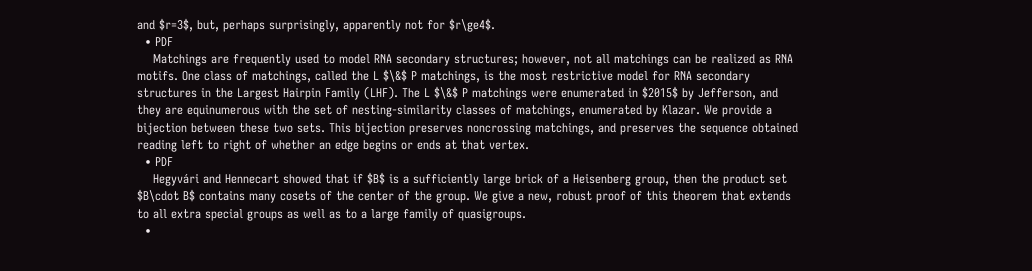and $r=3$, but, perhaps surprisingly, apparently not for $r\ge4$.
  • PDF
    Matchings are frequently used to model RNA secondary structures; however, not all matchings can be realized as RNA motifs. One class of matchings, called the L $\&$ P matchings, is the most restrictive model for RNA secondary structures in the Largest Hairpin Family (LHF). The L $\&$ P matchings were enumerated in $2015$ by Jefferson, and they are equinumerous with the set of nesting-similarity classes of matchings, enumerated by Klazar. We provide a bijection between these two sets. This bijection preserves noncrossing matchings, and preserves the sequence obtained reading left to right of whether an edge begins or ends at that vertex.
  • PDF
    Hegyvári and Hennecart showed that if $B$ is a sufficiently large brick of a Heisenberg group, then the product set $B\cdot B$ contains many cosets of the center of the group. We give a new, robust proof of this theorem that extends to all extra special groups as well as to a large family of quasigroups.
  •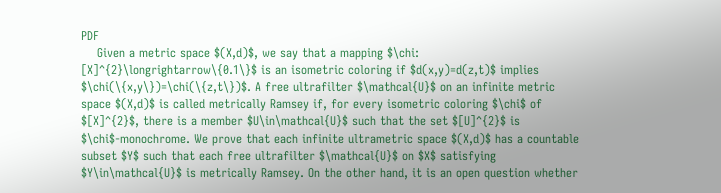PDF
    Given a metric space $(X,d)$, we say that a mapping $\chi: [X]^{2}\longrightarrow\{0.1\}$ is an isometric coloring if $d(x,y)=d(z,t)$ implies $\chi(\{x,y\})=\chi(\{z,t\})$. A free ultrafilter $\mathcal{U}$ on an infinite metric space $(X,d)$ is called metrically Ramsey if, for every isometric coloring $\chi$ of $[X]^{2}$, there is a member $U\in\mathcal{U}$ such that the set $[U]^{2}$ is $\chi$-monochrome. We prove that each infinite ultrametric space $(X,d)$ has a countable subset $Y$ such that each free ultrafilter $\mathcal{U}$ on $X$ satisfying $Y\in\mathcal{U}$ is metrically Ramsey. On the other hand, it is an open question whether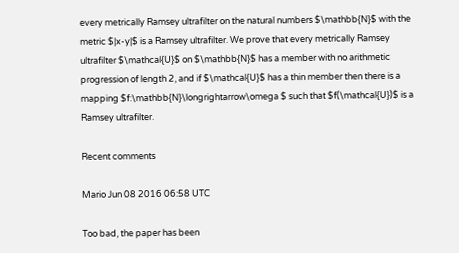every metrically Ramsey ultrafilter on the natural numbers $\mathbb{N}$ with the metric $|x-y|$ is a Ramsey ultrafilter. We prove that every metrically Ramsey ultrafilter $\mathcal{U}$ on $\mathbb{N}$ has a member with no arithmetic progression of length 2, and if $\mathcal{U}$ has a thin member then there is a mapping $f:\mathbb{N}\longrightarrow\omega $ such that $f(\mathcal{U})$ is a Ramsey ultrafilter.

Recent comments

Mario Jun 08 2016 06:58 UTC

Too bad, the paper has been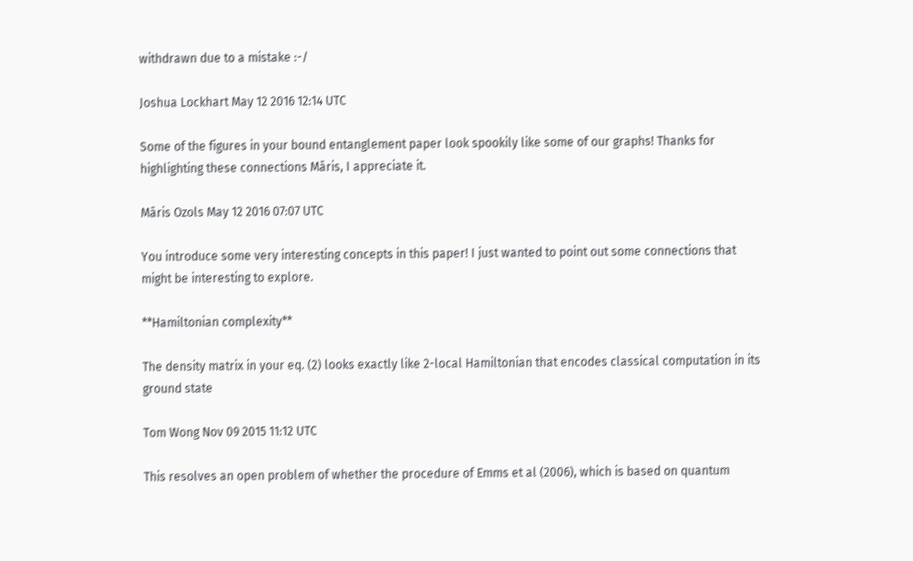withdrawn due to a mistake :-/

Joshua Lockhart May 12 2016 12:14 UTC

Some of the figures in your bound entanglement paper look spookily like some of our graphs! Thanks for highlighting these connections Māris, I appreciate it.

Māris Ozols May 12 2016 07:07 UTC

You introduce some very interesting concepts in this paper! I just wanted to point out some connections that might be interesting to explore.

**Hamiltonian complexity**

The density matrix in your eq. (2) looks exactly like 2-local Hamiltonian that encodes classical computation in its ground state

Tom Wong Nov 09 2015 11:12 UTC

This resolves an open problem of whether the procedure of Emms et al (2006), which is based on quantum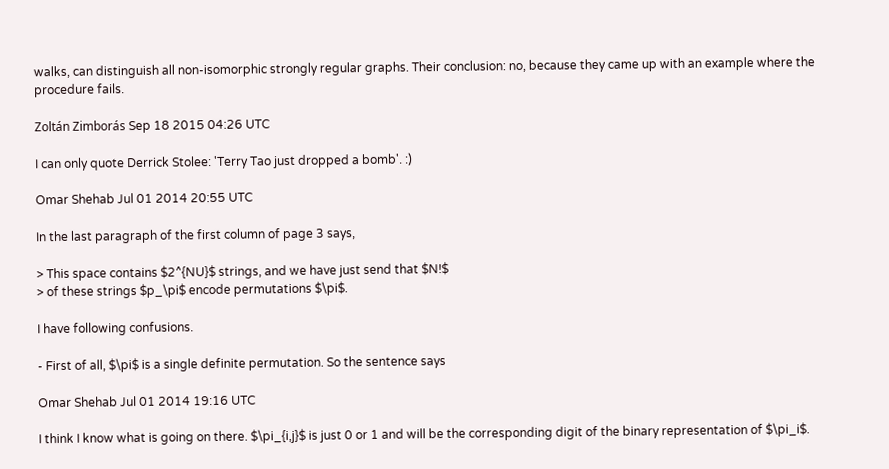walks, can distinguish all non-isomorphic strongly regular graphs. Their conclusion: no, because they came up with an example where the procedure fails.

Zoltán Zimborás Sep 18 2015 04:26 UTC

I can only quote Derrick Stolee: 'Terry Tao just dropped a bomb'. :)

Omar Shehab Jul 01 2014 20:55 UTC

In the last paragraph of the first column of page 3 says,

> This space contains $2^{NU}$ strings, and we have just send that $N!$
> of these strings $p_\pi$ encode permutations $\pi$.

I have following confusions.

- First of all, $\pi$ is a single definite permutation. So the sentence says

Omar Shehab Jul 01 2014 19:16 UTC

I think I know what is going on there. $\pi_{i,j}$ is just 0 or 1 and will be the corresponding digit of the binary representation of $\pi_i$.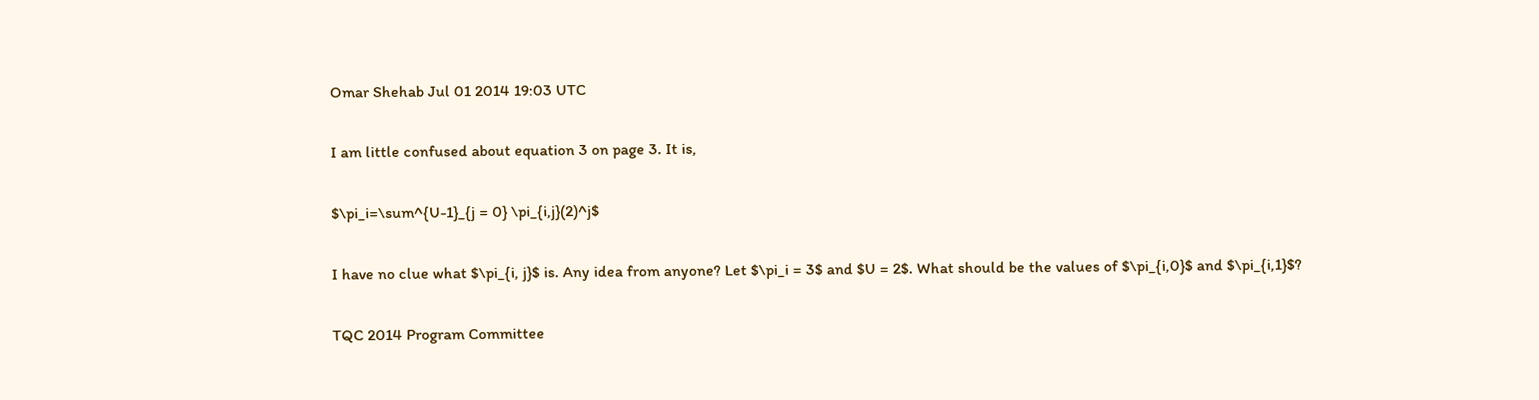Omar Shehab Jul 01 2014 19:03 UTC

I am little confused about equation 3 on page 3. It is,

$\pi_i=\sum^{U-1}_{j = 0} \pi_{i,j}(2)^j$

I have no clue what $\pi_{i, j}$ is. Any idea from anyone? Let $\pi_i = 3$ and $U = 2$. What should be the values of $\pi_{i,0}$ and $\pi_{i,1}$?

TQC 2014 Program Committee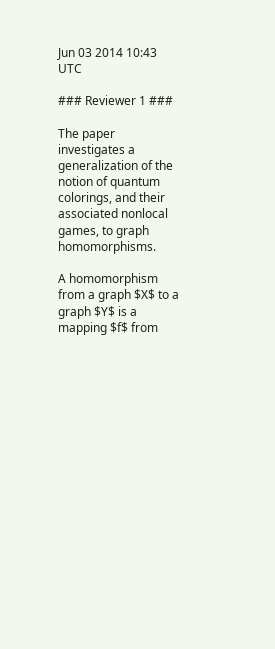Jun 03 2014 10:43 UTC

### Reviewer 1 ###

The paper investigates a generalization of the notion of quantum colorings, and their associated nonlocal games, to graph homomorphisms.

A homomorphism from a graph $X$ to a graph $Y$ is a mapping $f$ from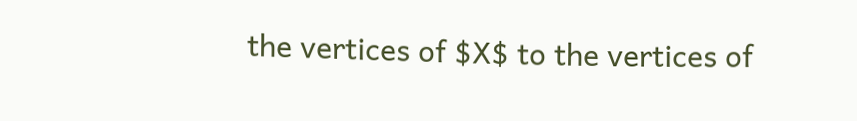the vertices of $X$ to the vertices of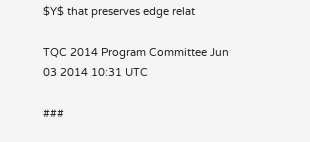$Y$ that preserves edge relat

TQC 2014 Program Committee Jun 03 2014 10:31 UTC

###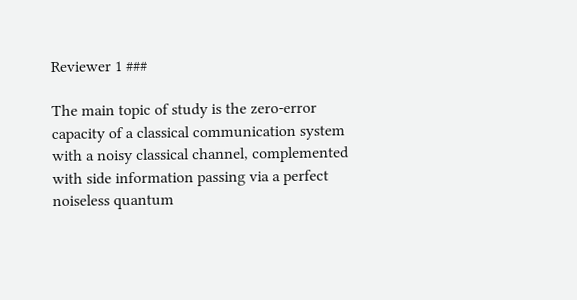Reviewer 1 ###

The main topic of study is the zero-error capacity of a classical communication system with a noisy classical channel, complemented with side information passing via a perfect noiseless quantum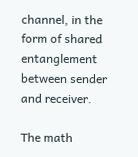channel, in the form of shared entanglement between sender and receiver.

The math